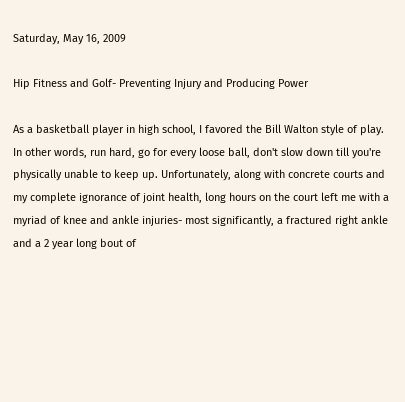Saturday, May 16, 2009

Hip Fitness and Golf- Preventing Injury and Producing Power

As a basketball player in high school, I favored the Bill Walton style of play. In other words, run hard, go for every loose ball, don't slow down till you're physically unable to keep up. Unfortunately, along with concrete courts and my complete ignorance of joint health, long hours on the court left me with a myriad of knee and ankle injuries- most significantly, a fractured right ankle and a 2 year long bout of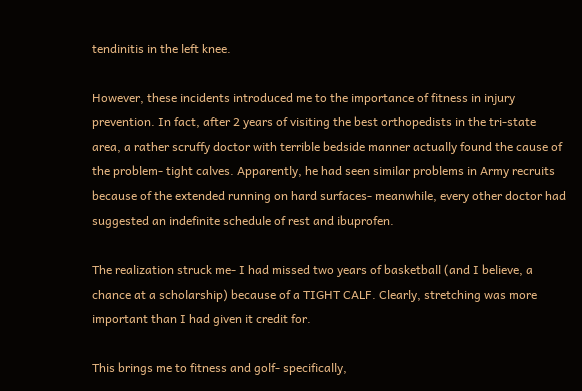tendinitis in the left knee.

However, these incidents introduced me to the importance of fitness in injury prevention. In fact, after 2 years of visiting the best orthopedists in the tri-state area, a rather scruffy doctor with terrible bedside manner actually found the cause of the problem- tight calves. Apparently, he had seen similar problems in Army recruits because of the extended running on hard surfaces- meanwhile, every other doctor had suggested an indefinite schedule of rest and ibuprofen.

The realization struck me- I had missed two years of basketball (and I believe, a chance at a scholarship) because of a TIGHT CALF. Clearly, stretching was more important than I had given it credit for.

This brings me to fitness and golf- specifically,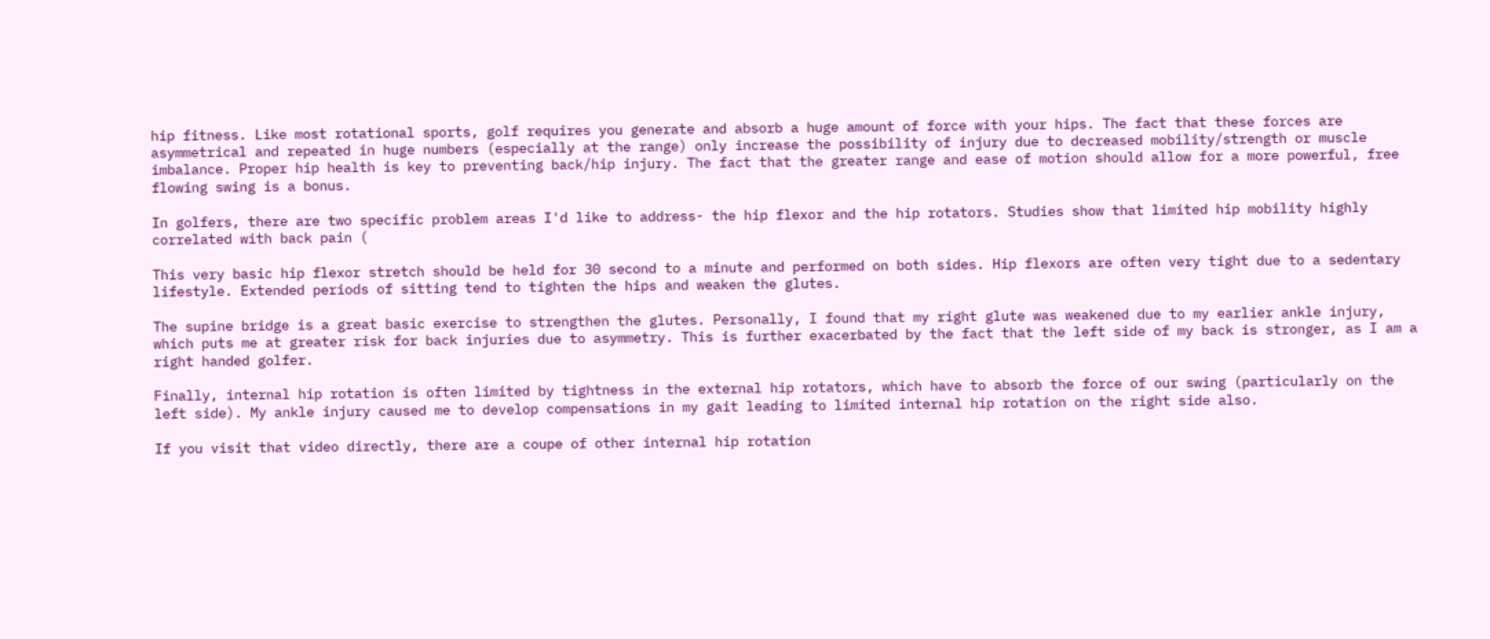hip fitness. Like most rotational sports, golf requires you generate and absorb a huge amount of force with your hips. The fact that these forces are asymmetrical and repeated in huge numbers (especially at the range) only increase the possibility of injury due to decreased mobility/strength or muscle imbalance. Proper hip health is key to preventing back/hip injury. The fact that the greater range and ease of motion should allow for a more powerful, free flowing swing is a bonus.

In golfers, there are two specific problem areas I'd like to address- the hip flexor and the hip rotators. Studies show that limited hip mobility highly correlated with back pain (

This very basic hip flexor stretch should be held for 30 second to a minute and performed on both sides. Hip flexors are often very tight due to a sedentary lifestyle. Extended periods of sitting tend to tighten the hips and weaken the glutes.

The supine bridge is a great basic exercise to strengthen the glutes. Personally, I found that my right glute was weakened due to my earlier ankle injury, which puts me at greater risk for back injuries due to asymmetry. This is further exacerbated by the fact that the left side of my back is stronger, as I am a right handed golfer.

Finally, internal hip rotation is often limited by tightness in the external hip rotators, which have to absorb the force of our swing (particularly on the left side). My ankle injury caused me to develop compensations in my gait leading to limited internal hip rotation on the right side also.

If you visit that video directly, there are a coupe of other internal hip rotation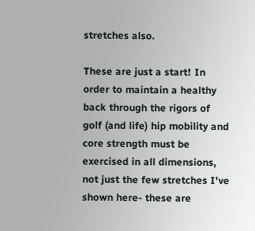stretches also.

These are just a start! In order to maintain a healthy back through the rigors of golf (and life) hip mobility and core strength must be exercised in all dimensions, not just the few stretches I've shown here- these are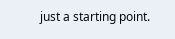just a starting point.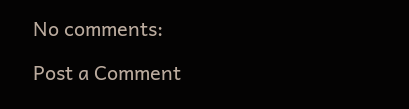No comments:

Post a Comment